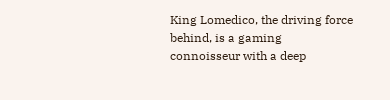King Lomedico, the driving force behind, is a gaming connoisseur with a deep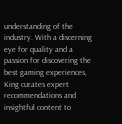understanding of the industry. With a discerning eye for quality and a passion for discovering the best gaming experiences, King curates expert recommendations and insightful content to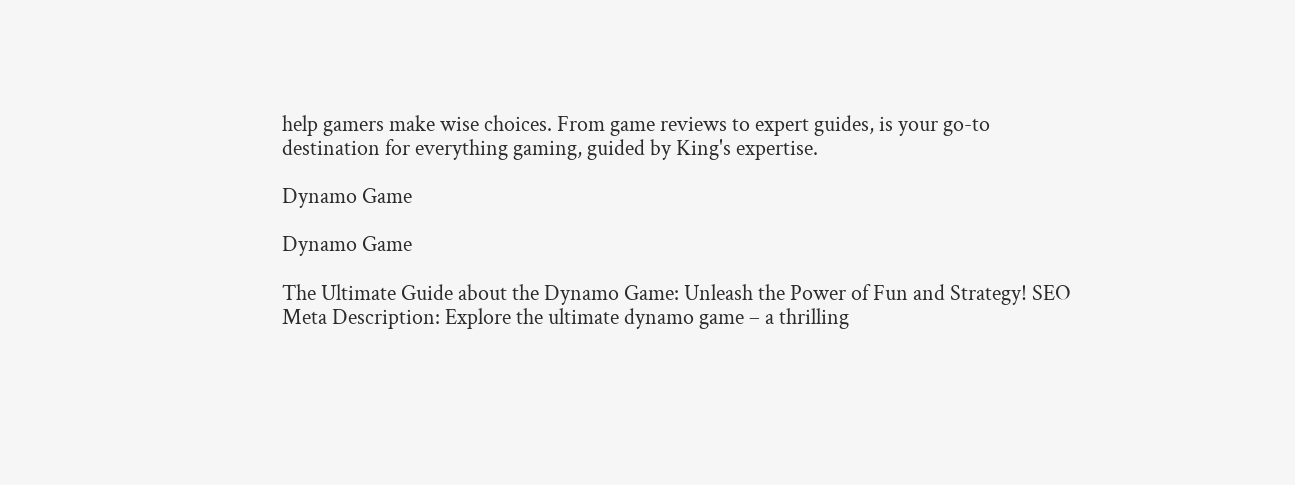help gamers make wise choices. From game reviews to expert guides, is your go-to destination for everything gaming, guided by King's expertise.

Dynamo Game

Dynamo Game

The Ultimate Guide about the Dynamo Game: Unleash the Power of Fun and Strategy! SEO Meta Description: Explore the ultimate dynamo game – a thrilling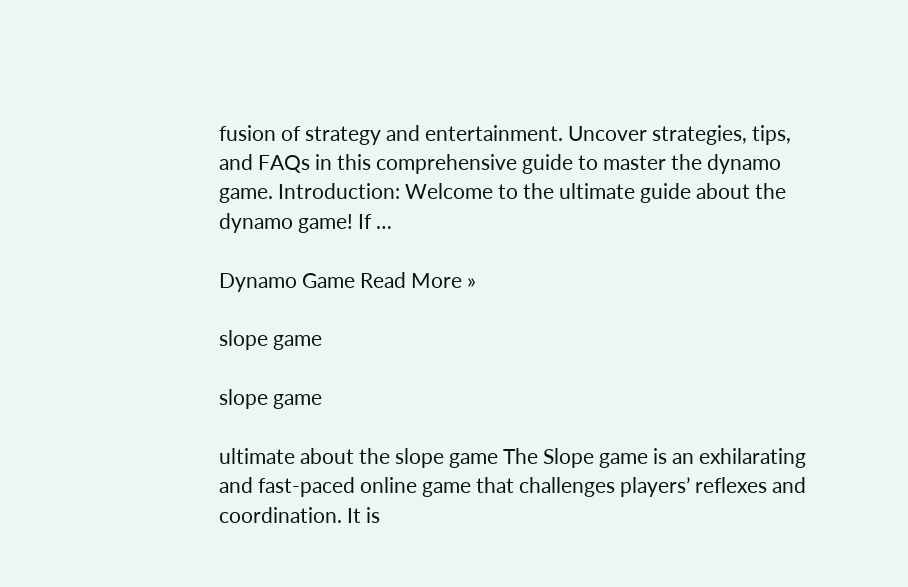fusion of strategy and entertainment. Uncover strategies, tips, and FAQs in this comprehensive guide to master the dynamo game. Introduction: Welcome to the ultimate guide about the dynamo game! If …

Dynamo Game Read More »

slope game

slope game

ultimate about the slope game The Slope game is an exhilarating and fast-paced online game that challenges players’ reflexes and coordination. It is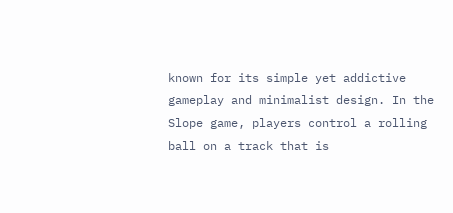known for its simple yet addictive gameplay and minimalist design. In the Slope game, players control a rolling ball on a track that is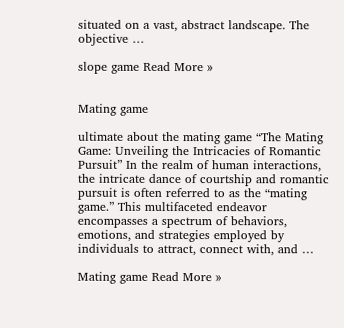situated on a vast, abstract landscape. The objective …

slope game Read More »


Mating game

ultimate about the mating game “The Mating Game: Unveiling the Intricacies of Romantic Pursuit” In the realm of human interactions, the intricate dance of courtship and romantic pursuit is often referred to as the “mating game.” This multifaceted endeavor encompasses a spectrum of behaviors, emotions, and strategies employed by individuals to attract, connect with, and …

Mating game Read More »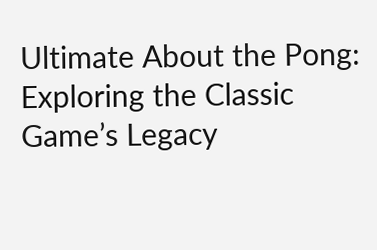Ultimate About the Pong: Exploring the Classic Game’s Legacy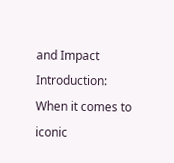and Impact Introduction: When it comes to iconic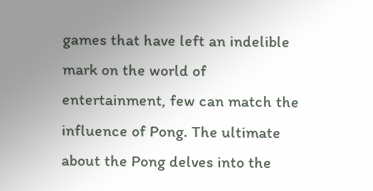games that have left an indelible mark on the world of entertainment, few can match the influence of Pong. The ultimate about the Pong delves into the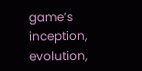game’s inception, evolution,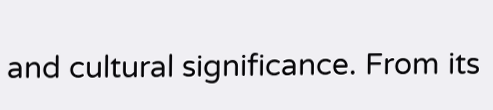and cultural significance. From its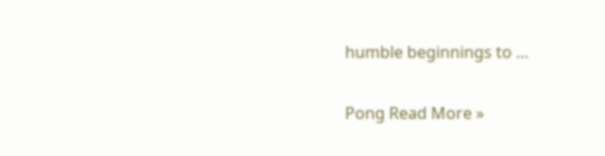humble beginnings to …

Pong Read More »